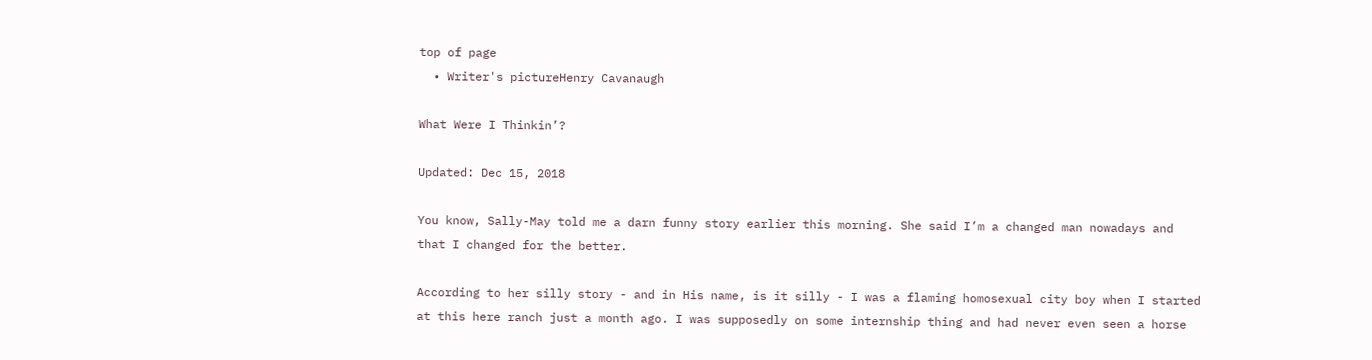top of page
  • Writer's pictureHenry Cavanaugh

What Were I Thinkin’?

Updated: Dec 15, 2018

You know, Sally-May told me a darn funny story earlier this morning. She said I’m a changed man nowadays and that I changed for the better.

According to her silly story - and in His name, is it silly - I was a flaming homosexual city boy when I started at this here ranch just a month ago. I was supposedly on some internship thing and had never even seen a horse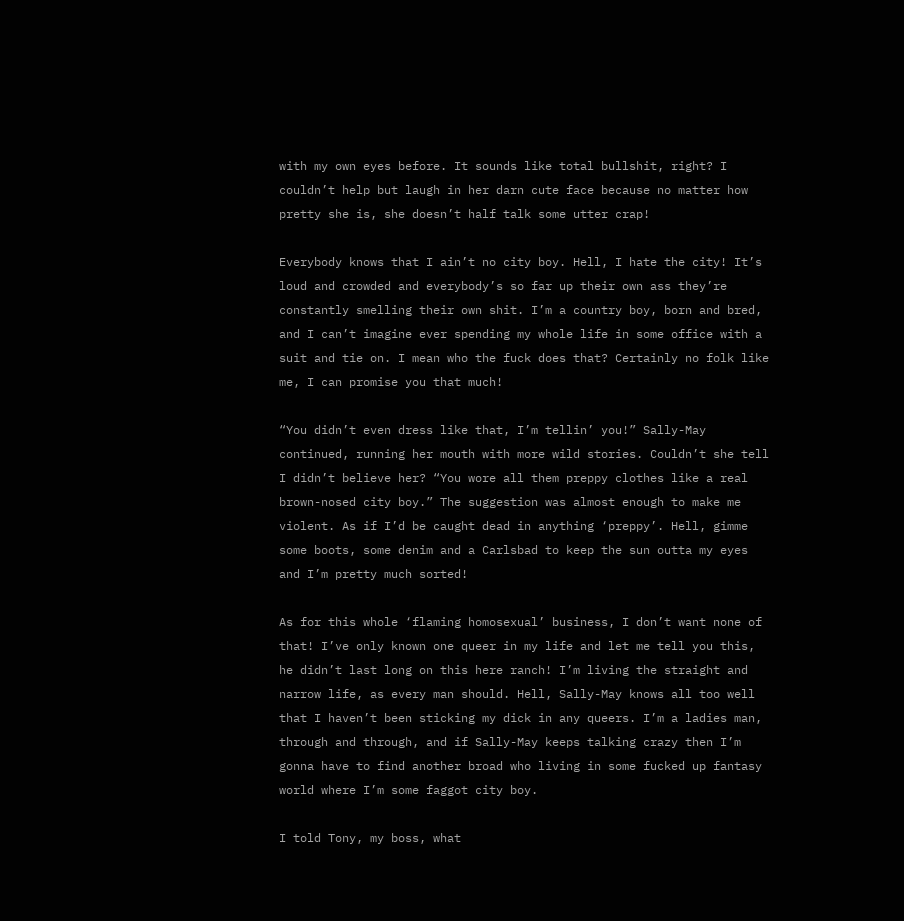with my own eyes before. It sounds like total bullshit, right? I couldn’t help but laugh in her darn cute face because no matter how pretty she is, she doesn’t half talk some utter crap!

Everybody knows that I ain’t no city boy. Hell, I hate the city! It’s loud and crowded and everybody’s so far up their own ass they’re constantly smelling their own shit. I’m a country boy, born and bred, and I can’t imagine ever spending my whole life in some office with a suit and tie on. I mean who the fuck does that? Certainly no folk like me, I can promise you that much!

“You didn’t even dress like that, I’m tellin’ you!” Sally-May continued, running her mouth with more wild stories. Couldn’t she tell I didn’t believe her? “You wore all them preppy clothes like a real brown-nosed city boy.” The suggestion was almost enough to make me violent. As if I’d be caught dead in anything ‘preppy’. Hell, gimme some boots, some denim and a Carlsbad to keep the sun outta my eyes and I’m pretty much sorted!

As for this whole ‘flaming homosexual’ business, I don’t want none of that! I’ve only known one queer in my life and let me tell you this, he didn’t last long on this here ranch! I’m living the straight and narrow life, as every man should. Hell, Sally-May knows all too well that I haven’t been sticking my dick in any queers. I’m a ladies man, through and through, and if Sally-May keeps talking crazy then I’m gonna have to find another broad who living in some fucked up fantasy world where I’m some faggot city boy.

I told Tony, my boss, what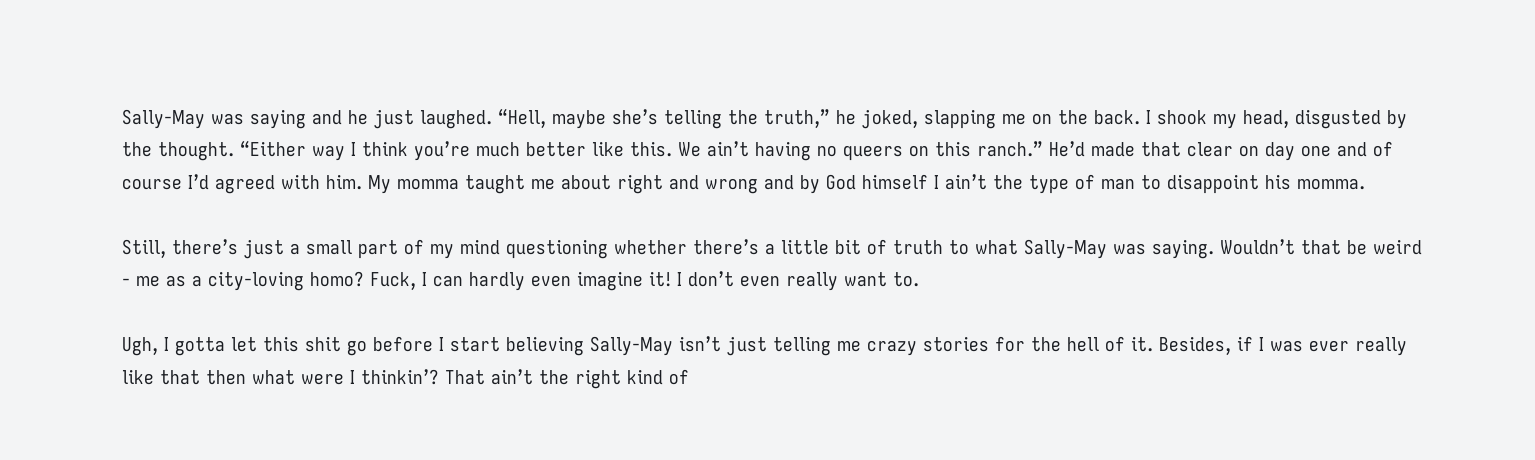Sally-May was saying and he just laughed. “Hell, maybe she’s telling the truth,” he joked, slapping me on the back. I shook my head, disgusted by the thought. “Either way I think you’re much better like this. We ain’t having no queers on this ranch.” He’d made that clear on day one and of course I’d agreed with him. My momma taught me about right and wrong and by God himself I ain’t the type of man to disappoint his momma.

Still, there’s just a small part of my mind questioning whether there’s a little bit of truth to what Sally-May was saying. Wouldn’t that be weird - me as a city-loving homo? Fuck, I can hardly even imagine it! I don’t even really want to.

Ugh, I gotta let this shit go before I start believing Sally-May isn’t just telling me crazy stories for the hell of it. Besides, if I was ever really like that then what were I thinkin’? That ain’t the right kind of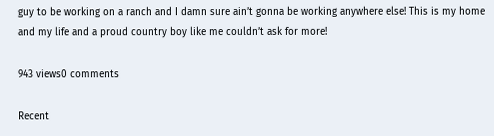guy to be working on a ranch and I damn sure ain’t gonna be working anywhere else! This is my home and my life and a proud country boy like me couldn’t ask for more!

943 views0 comments

Recent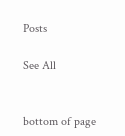Posts

See All


bottom of page